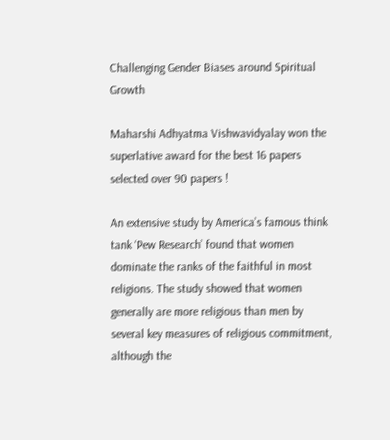Challenging Gender Biases around Spiritual Growth

Maharshi Adhyatma Vishwavidyalay won the superlative award for the best 16 papers selected over 90 papers !

An extensive study by America’s famous think tank ‘Pew Research’ found that women dominate the ranks of the faithful in most religions. The study showed that women generally are more religious than men by several key measures of religious commitment, although the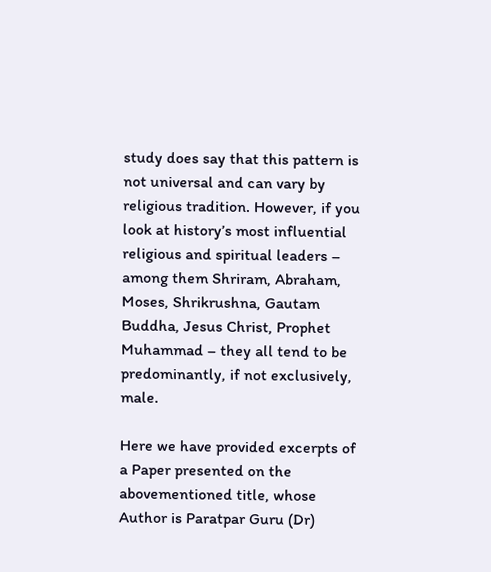study does say that this pattern is not universal and can vary by religious tradition. However, if you look at history’s most influential religious and spiritual leaders – among them Shriram, Abraham, Moses, Shrikrushna, Gautam Buddha, Jesus Christ, Prophet Muhammad – they all tend to be predominantly, if not exclusively, male.

Here we have provided excerpts of a Paper presented on the abovementioned title, whose Author is Paratpar Guru (Dr)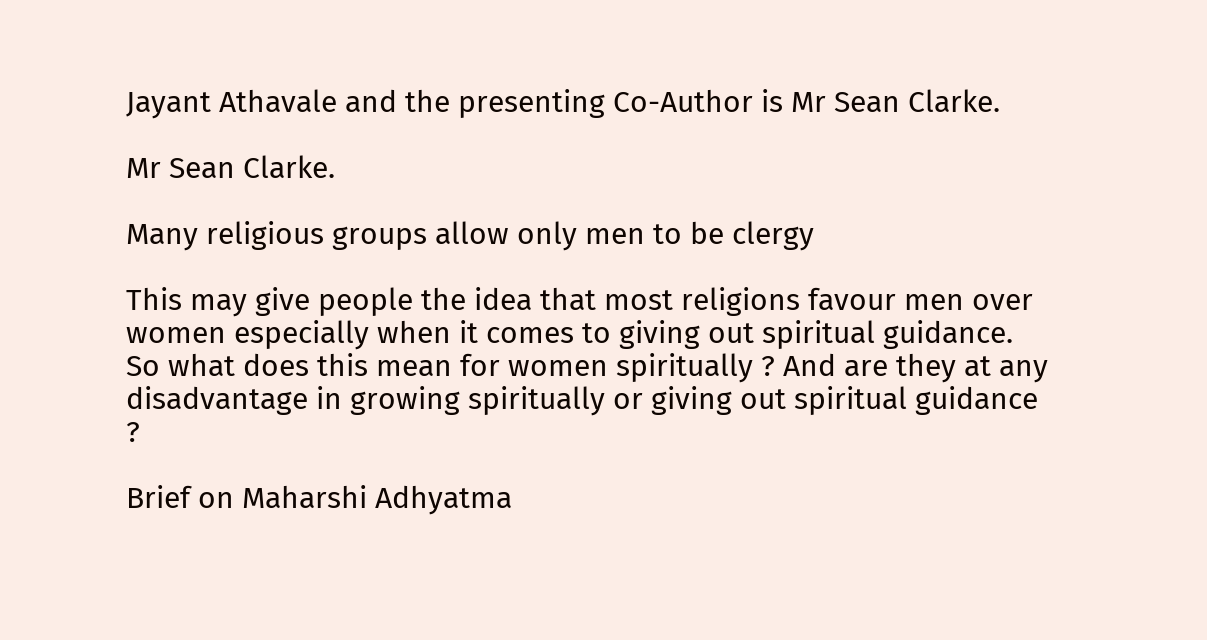Jayant Athavale and the presenting Co-Author is Mr Sean Clarke.

Mr Sean Clarke.

Many religious groups allow only men to be clergy

This may give people the idea that most religions favour men over women especially when it comes to giving out spiritual guidance. So what does this mean for women spiritually ? And are they at any disadvantage in growing spiritually or giving out spiritual guidance ?

Brief on Maharshi Adhyatma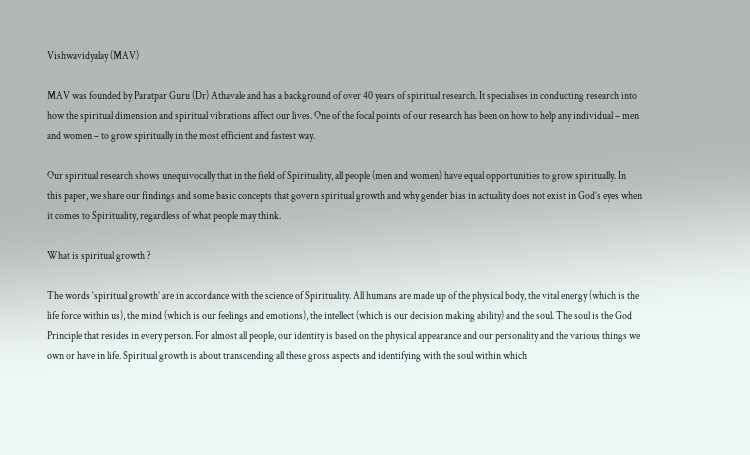Vishwavidyalay (MAV)

MAV was founded by Paratpar Guru (Dr) Athavale and has a background of over 40 years of spiritual research. It specialises in conducting research into how the spiritual dimension and spiritual vibrations affect our lives. One of the focal points of our research has been on how to help any individual – men and women – to grow spiritually in the most efficient and fastest way.

Our spiritual research shows unequivocally that in the field of Spirituality, all people (men and women) have equal opportunities to grow spiritually. In this paper, we share our findings and some basic concepts that govern spiritual growth and why gender bias in actuality does not exist in God’s eyes when it comes to Spirituality, regardless of what people may think.

What is spiritual growth ?

The words ‘spiritual growth’ are in accordance with the science of Spirituality. All humans are made up of the physical body, the vital energy (which is the life force within us), the mind (which is our feelings and emotions), the intellect (which is our decision making ability) and the soul. The soul is the God Principle that resides in every person. For almost all people, our identity is based on the physical appearance and our personality and the various things we own or have in life. Spiritual growth is about transcending all these gross aspects and identifying with the soul within which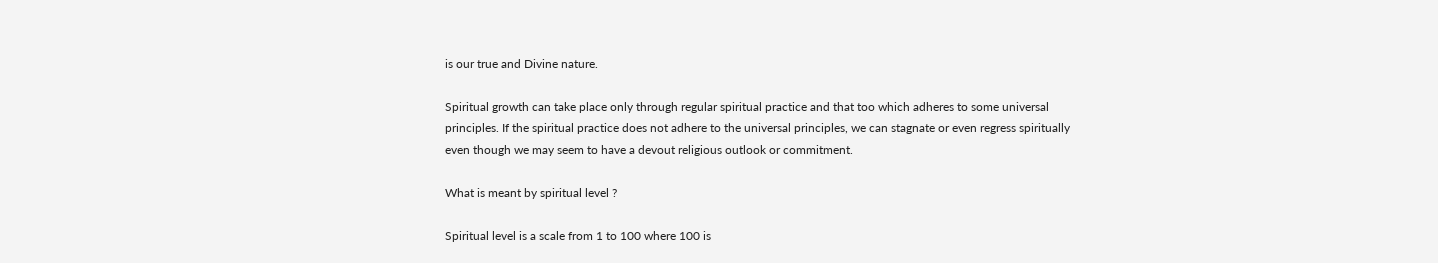is our true and Divine nature.

Spiritual growth can take place only through regular spiritual practice and that too which adheres to some universal principles. If the spiritual practice does not adhere to the universal principles, we can stagnate or even regress spiritually even though we may seem to have a devout religious outlook or commitment.

What is meant by spiritual level ?

Spiritual level is a scale from 1 to 100 where 100 is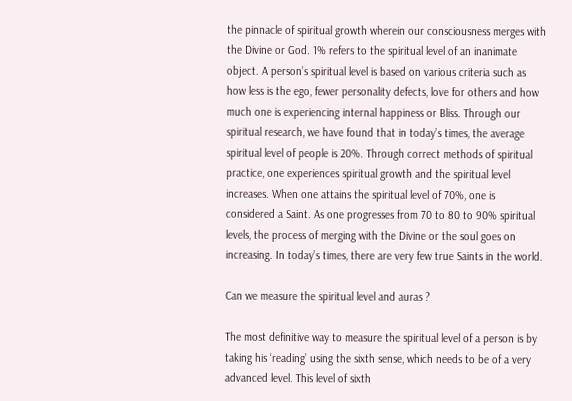the pinnacle of spiritual growth wherein our consciousness merges with the Divine or God. 1% refers to the spiritual level of an inanimate object. A person’s spiritual level is based on various criteria such as how less is the ego, fewer personality defects, love for others and how much one is experiencing internal happiness or Bliss. Through our spiritual research, we have found that in today’s times, the average spiritual level of people is 20%. Through correct methods of spiritual practice, one experiences spiritual growth and the spiritual level increases. When one attains the spiritual level of 70%, one is considered a Saint. As one progresses from 70 to 80 to 90% spiritual levels, the process of merging with the Divine or the soul goes on increasing. In today’s times, there are very few true Saints in the world.

Can we measure the spiritual level and auras ?

The most definitive way to measure the spiritual level of a person is by taking his ‘reading’ using the sixth sense, which needs to be of a very advanced level. This level of sixth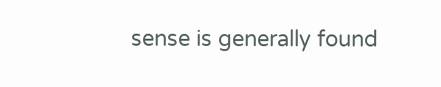sense is generally found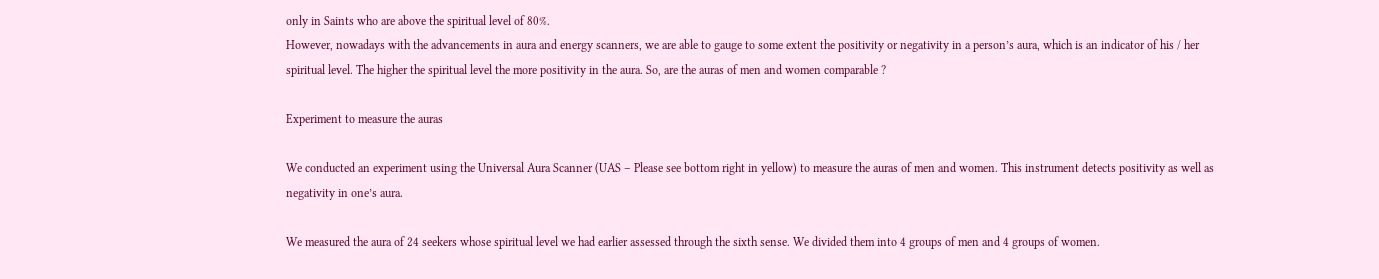only in Saints who are above the spiritual level of 80%.
However, nowadays with the advancements in aura and energy scanners, we are able to gauge to some extent the positivity or negativity in a person’s aura, which is an indicator of his / her spiritual level. The higher the spiritual level the more positivity in the aura. So, are the auras of men and women comparable ?

Experiment to measure the auras

We conducted an experiment using the Universal Aura Scanner (UAS – Please see bottom right in yellow) to measure the auras of men and women. This instrument detects positivity as well as negativity in one’s aura.

We measured the aura of 24 seekers whose spiritual level we had earlier assessed through the sixth sense. We divided them into 4 groups of men and 4 groups of women.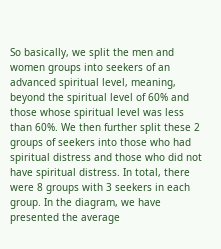So basically, we split the men and women groups into seekers of an advanced spiritual level, meaning, beyond the spiritual level of 60% and those whose spiritual level was less than 60%. We then further split these 2 groups of seekers into those who had spiritual distress and those who did not have spiritual distress. In total, there were 8 groups with 3 seekers in each group. In the diagram, we have presented the average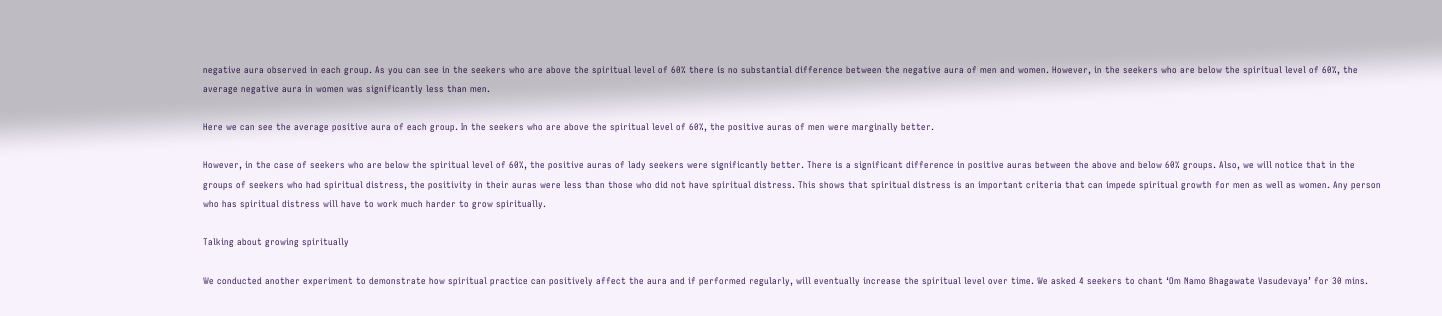negative aura observed in each group. As you can see in the seekers who are above the spiritual level of 60% there is no substantial difference between the negative aura of men and women. However, in the seekers who are below the spiritual level of 60%, the average negative aura in women was significantly less than men.

Here we can see the average positive aura of each group. In the seekers who are above the spiritual level of 60%, the positive auras of men were marginally better.

However, in the case of seekers who are below the spiritual level of 60%, the positive auras of lady seekers were significantly better. There is a significant difference in positive auras between the above and below 60% groups. Also, we will notice that in the groups of seekers who had spiritual distress, the positivity in their auras were less than those who did not have spiritual distress. This shows that spiritual distress is an important criteria that can impede spiritual growth for men as well as women. Any person who has spiritual distress will have to work much harder to grow spiritually.

Talking about growing spiritually

We conducted another experiment to demonstrate how spiritual practice can positively affect the aura and if performed regularly, will eventually increase the spiritual level over time. We asked 4 seekers to chant ‘Om Namo Bhagawate Vasudevaya’ for 30 mins.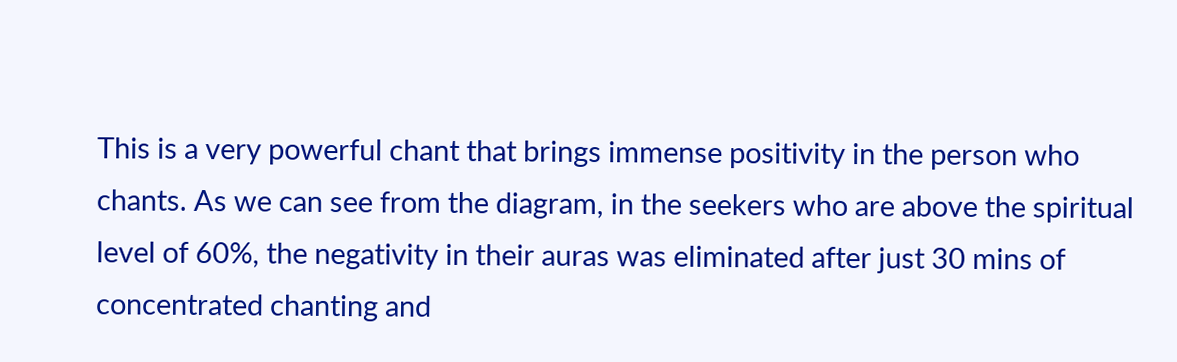This is a very powerful chant that brings immense positivity in the person who chants. As we can see from the diagram, in the seekers who are above the spiritual level of 60%, the negativity in their auras was eliminated after just 30 mins of concentrated chanting and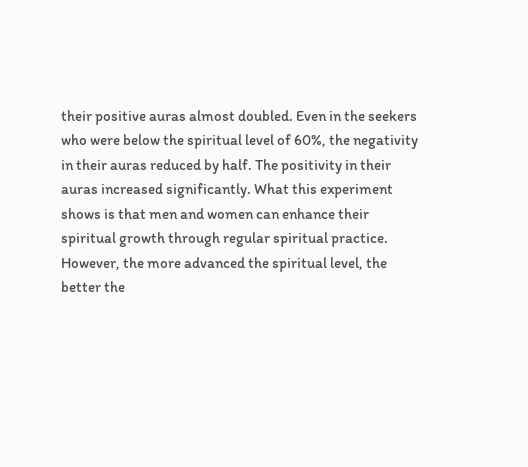their positive auras almost doubled. Even in the seekers who were below the spiritual level of 60%, the negativity in their auras reduced by half. The positivity in their auras increased significantly. What this experiment shows is that men and women can enhance their spiritual growth through regular spiritual practice. However, the more advanced the spiritual level, the better the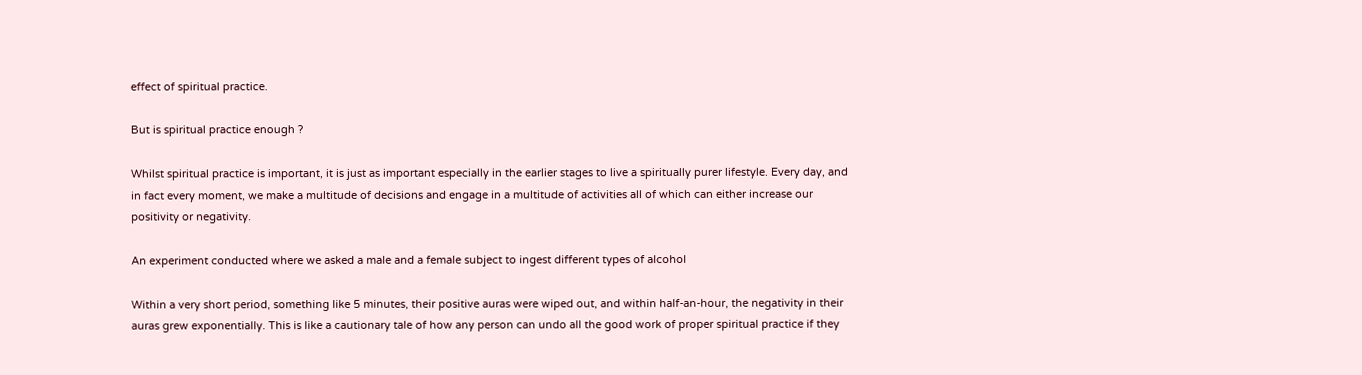effect of spiritual practice.

But is spiritual practice enough ?

Whilst spiritual practice is important, it is just as important especially in the earlier stages to live a spiritually purer lifestyle. Every day, and in fact every moment, we make a multitude of decisions and engage in a multitude of activities all of which can either increase our positivity or negativity.

An experiment conducted where we asked a male and a female subject to ingest different types of alcohol

Within a very short period, something like 5 minutes, their positive auras were wiped out, and within half-an-hour, the negativity in their auras grew exponentially. This is like a cautionary tale of how any person can undo all the good work of proper spiritual practice if they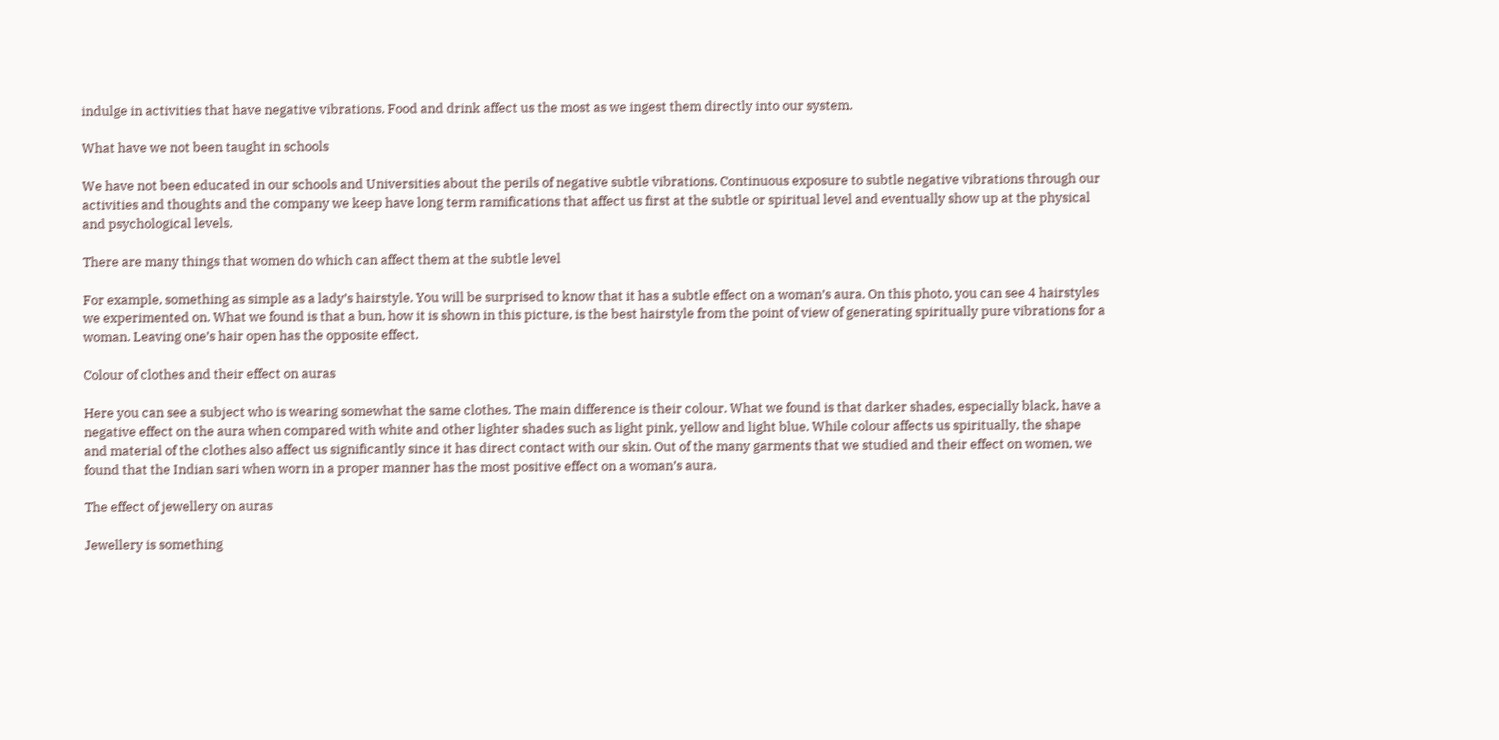indulge in activities that have negative vibrations. Food and drink affect us the most as we ingest them directly into our system.

What have we not been taught in schools

We have not been educated in our schools and Universities about the perils of negative subtle vibrations. Continuous exposure to subtle negative vibrations through our activities and thoughts and the company we keep have long term ramifications that affect us first at the subtle or spiritual level and eventually show up at the physical and psychological levels.

There are many things that women do which can affect them at the subtle level

For example, something as simple as a lady’s hairstyle. You will be surprised to know that it has a subtle effect on a woman’s aura. On this photo, you can see 4 hairstyles we experimented on. What we found is that a bun, how it is shown in this picture, is the best hairstyle from the point of view of generating spiritually pure vibrations for a woman. Leaving one’s hair open has the opposite effect.

Colour of clothes and their effect on auras

Here you can see a subject who is wearing somewhat the same clothes. The main difference is their colour. What we found is that darker shades, especially black, have a negative effect on the aura when compared with white and other lighter shades such as light pink, yellow and light blue. While colour affects us spiritually, the shape and material of the clothes also affect us significantly since it has direct contact with our skin. Out of the many garments that we studied and their effect on women, we found that the Indian sari when worn in a proper manner has the most positive effect on a woman’s aura.

The effect of jewellery on auras

Jewellery is something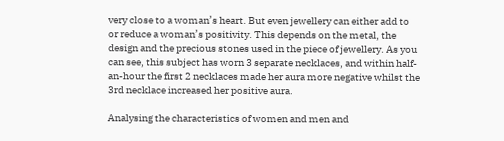very close to a woman’s heart. But even jewellery can either add to or reduce a woman’s positivity. This depends on the metal, the design and the precious stones used in the piece of jewellery. As you can see, this subject has worn 3 separate necklaces, and within half-an-hour the first 2 necklaces made her aura more negative whilst the 3rd necklace increased her positive aura.

Analysing the characteristics of women and men and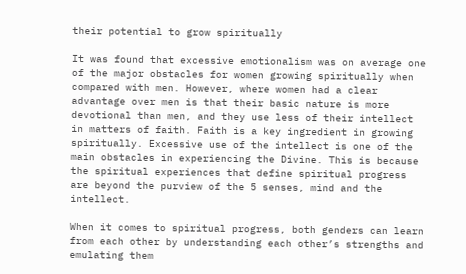their potential to grow spiritually

It was found that excessive emotionalism was on average one of the major obstacles for women growing spiritually when compared with men. However, where women had a clear advantage over men is that their basic nature is more devotional than men, and they use less of their intellect in matters of faith. Faith is a key ingredient in growing spiritually. Excessive use of the intellect is one of the main obstacles in experiencing the Divine. This is because the spiritual experiences that define spiritual progress are beyond the purview of the 5 senses, mind and the intellect.

When it comes to spiritual progress, both genders can learn from each other by understanding each other’s strengths and emulating them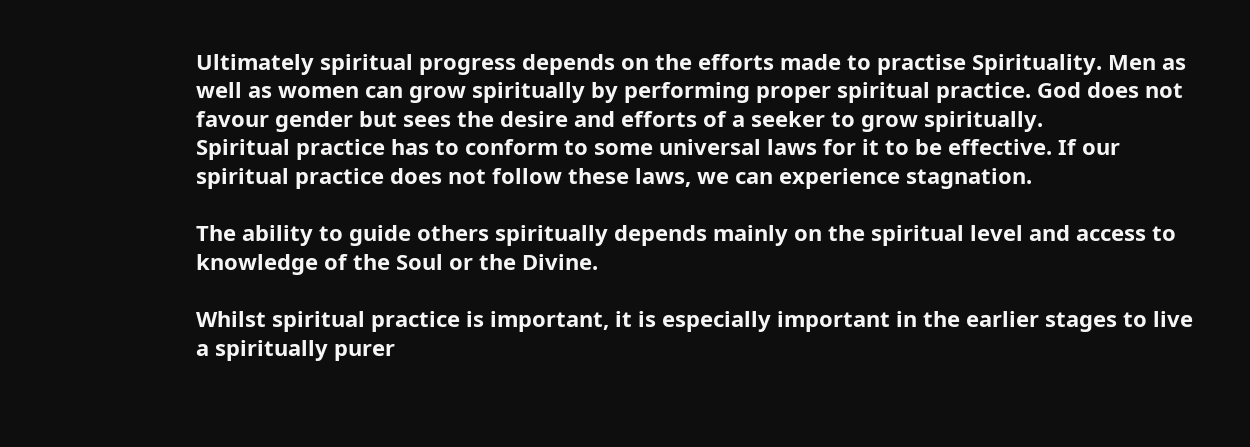Ultimately spiritual progress depends on the efforts made to practise Spirituality. Men as well as women can grow spiritually by performing proper spiritual practice. God does not favour gender but sees the desire and efforts of a seeker to grow spiritually.
Spiritual practice has to conform to some universal laws for it to be effective. If our spiritual practice does not follow these laws, we can experience stagnation.

The ability to guide others spiritually depends mainly on the spiritual level and access to knowledge of the Soul or the Divine.

Whilst spiritual practice is important, it is especially important in the earlier stages to live a spiritually purer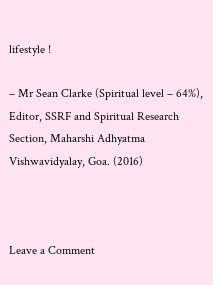lifestyle !

– Mr Sean Clarke (Spiritual level – 64%), Editor, SSRF and Spiritual Research Section, Maharshi Adhyatma Vishwavidyalay, Goa. (2016)



Leave a Comment